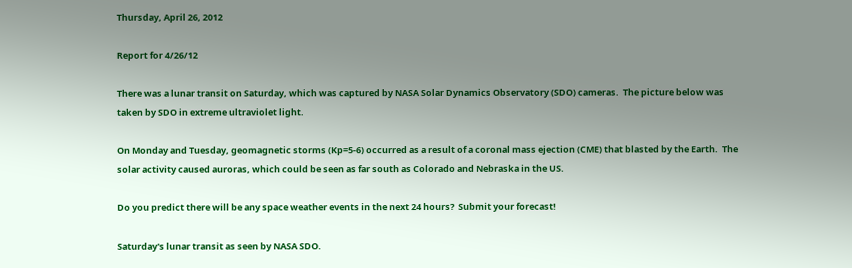Thursday, April 26, 2012

Report for 4/26/12

There was a lunar transit on Saturday, which was captured by NASA Solar Dynamics Observatory (SDO) cameras.  The picture below was taken by SDO in extreme ultraviolet light.

On Monday and Tuesday, geomagnetic storms (Kp=5-6) occurred as a result of a coronal mass ejection (CME) that blasted by the Earth.  The solar activity caused auroras, which could be seen as far south as Colorado and Nebraska in the US.

Do you predict there will be any space weather events in the next 24 hours?  Submit your forecast!

Saturday's lunar transit as seen by NASA SDO.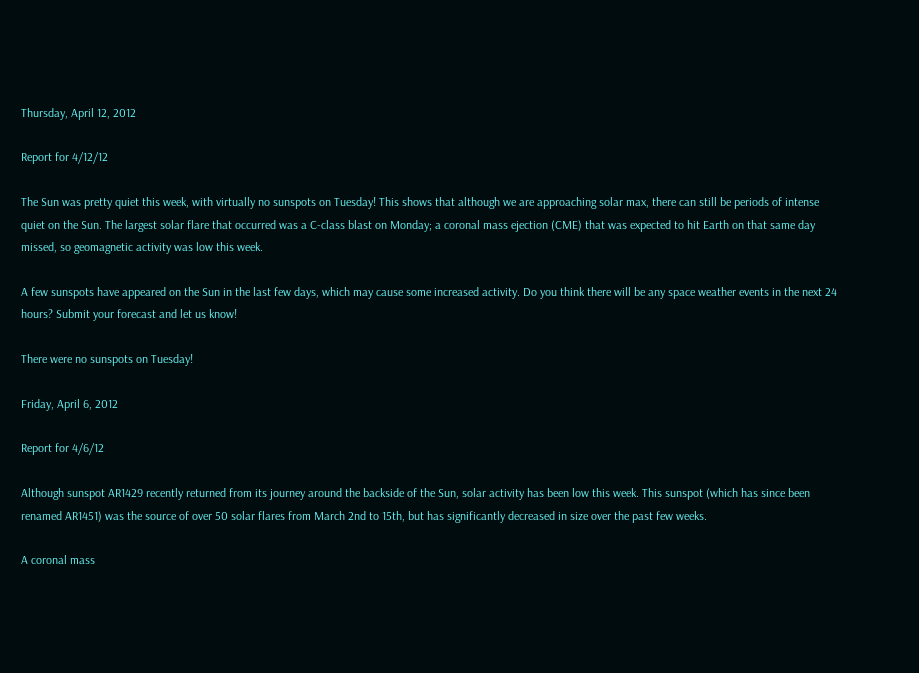Thursday, April 12, 2012

Report for 4/12/12

The Sun was pretty quiet this week, with virtually no sunspots on Tuesday! This shows that although we are approaching solar max, there can still be periods of intense quiet on the Sun. The largest solar flare that occurred was a C-class blast on Monday; a coronal mass ejection (CME) that was expected to hit Earth on that same day missed, so geomagnetic activity was low this week.

A few sunspots have appeared on the Sun in the last few days, which may cause some increased activity. Do you think there will be any space weather events in the next 24 hours? Submit your forecast and let us know!

There were no sunspots on Tuesday!

Friday, April 6, 2012

Report for 4/6/12

Although sunspot AR1429 recently returned from its journey around the backside of the Sun, solar activity has been low this week. This sunspot (which has since been renamed AR1451) was the source of over 50 solar flares from March 2nd to 15th, but has significantly decreased in size over the past few weeks.

A coronal mass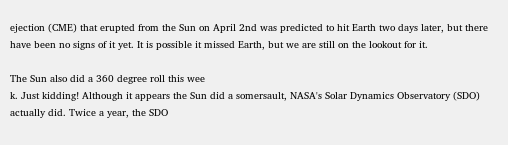ejection (CME) that erupted from the Sun on April 2nd was predicted to hit Earth two days later, but there have been no signs of it yet. It is possible it missed Earth, but we are still on the lookout for it.

The Sun also did a 360 degree roll this wee
k. Just kidding! Although it appears the Sun did a somersault, NASA's Solar Dynamics Observatory (SDO) actually did. Twice a year, the SDO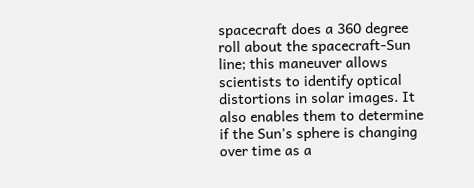spacecraft does a 360 degree roll about the spacecraft-Sun line; this maneuver allows scientists to identify optical distortions in solar images. It also enables them to determine if the Sun's sphere is changing over time as a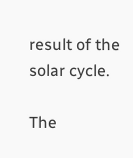result of the solar cycle.

The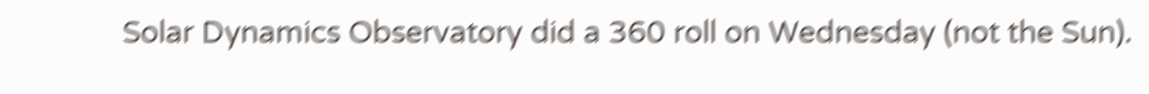Solar Dynamics Observatory did a 360 roll on Wednesday (not the Sun).